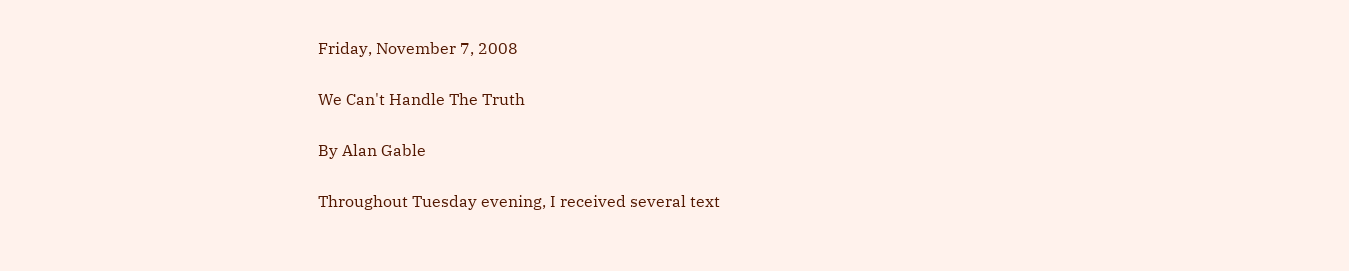Friday, November 7, 2008

We Can't Handle The Truth

By Alan Gable

Throughout Tuesday evening, I received several text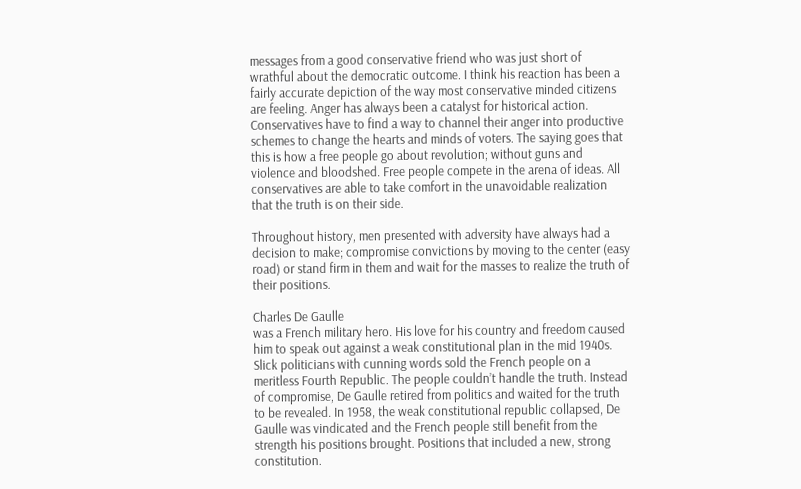messages from a good conservative friend who was just short of wrathful about the democratic outcome. I think his reaction has been a fairly accurate depiction of the way most conservative minded citizens are feeling. Anger has always been a catalyst for historical action. Conservatives have to find a way to channel their anger into productive schemes to change the hearts and minds of voters. The saying goes that this is how a free people go about revolution; without guns and violence and bloodshed. Free people compete in the arena of ideas. All conservatives are able to take comfort in the unavoidable realization that the truth is on their side.

Throughout history, men presented with adversity have always had a decision to make; compromise convictions by moving to the center (easy road) or stand firm in them and wait for the masses to realize the truth of their positions.

Charles De Gaulle
was a French military hero. His love for his country and freedom caused him to speak out against a weak constitutional plan in the mid 1940s. Slick politicians with cunning words sold the French people on a meritless Fourth Republic. The people couldn’t handle the truth. Instead of compromise, De Gaulle retired from politics and waited for the truth to be revealed. In 1958, the weak constitutional republic collapsed, De Gaulle was vindicated and the French people still benefit from the strength his positions brought. Positions that included a new, strong constitution.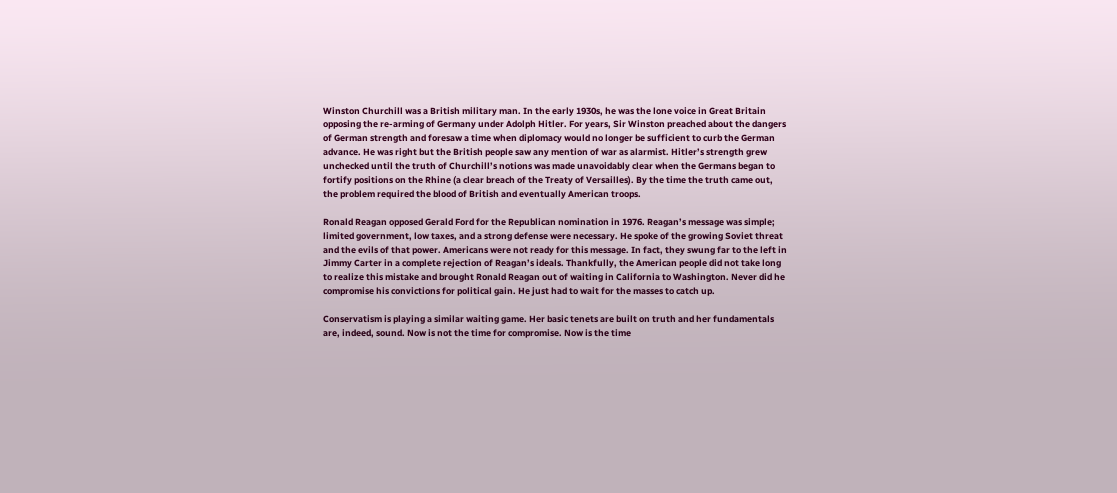Winston Churchill was a British military man. In the early 1930s, he was the lone voice in Great Britain opposing the re-arming of Germany under Adolph Hitler. For years, Sir Winston preached about the dangers of German strength and foresaw a time when diplomacy would no longer be sufficient to curb the German advance. He was right but the British people saw any mention of war as alarmist. Hitler’s strength grew unchecked until the truth of Churchill’s notions was made unavoidably clear when the Germans began to fortify positions on the Rhine (a clear breach of the Treaty of Versailles). By the time the truth came out, the problem required the blood of British and eventually American troops.

Ronald Reagan opposed Gerald Ford for the Republican nomination in 1976. Reagan’s message was simple; limited government, low taxes, and a strong defense were necessary. He spoke of the growing Soviet threat and the evils of that power. Americans were not ready for this message. In fact, they swung far to the left in Jimmy Carter in a complete rejection of Reagan’s ideals. Thankfully, the American people did not take long to realize this mistake and brought Ronald Reagan out of waiting in California to Washington. Never did he compromise his convictions for political gain. He just had to wait for the masses to catch up.

Conservatism is playing a similar waiting game. Her basic tenets are built on truth and her fundamentals are, indeed, sound. Now is not the time for compromise. Now is the time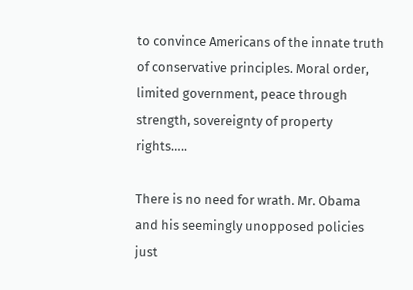to convince Americans of the innate truth of conservative principles. Moral order, limited government, peace through strength, sovereignty of property rights…..

There is no need for wrath. Mr. Obama and his seemingly unopposed policies just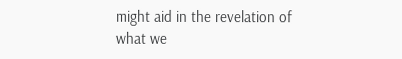might aid in the revelation of what we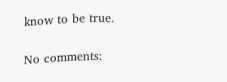know to be true.

No comments: